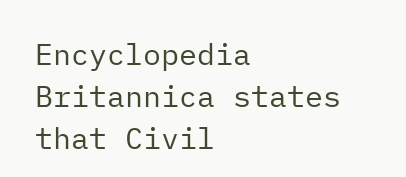Encyclopedia Britannica states that Civil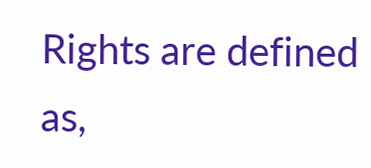Rights are defined as,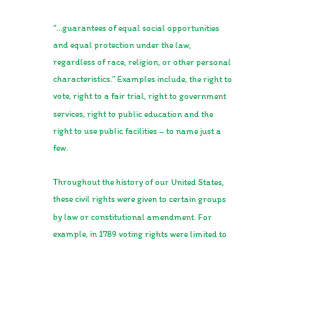“…guarantees of equal social opportunities and equal protection under the law, regardless of race, religion, or other personal characteristics.” Examples include, the right to vote, right to a fair trial, right to government services, right to public education and the right to use public facilities – to name just a few.

Throughout the history of our United States, these civil rights were given to certain groups by law or constitutional amendment. For example, in 1789 voting rights were limited to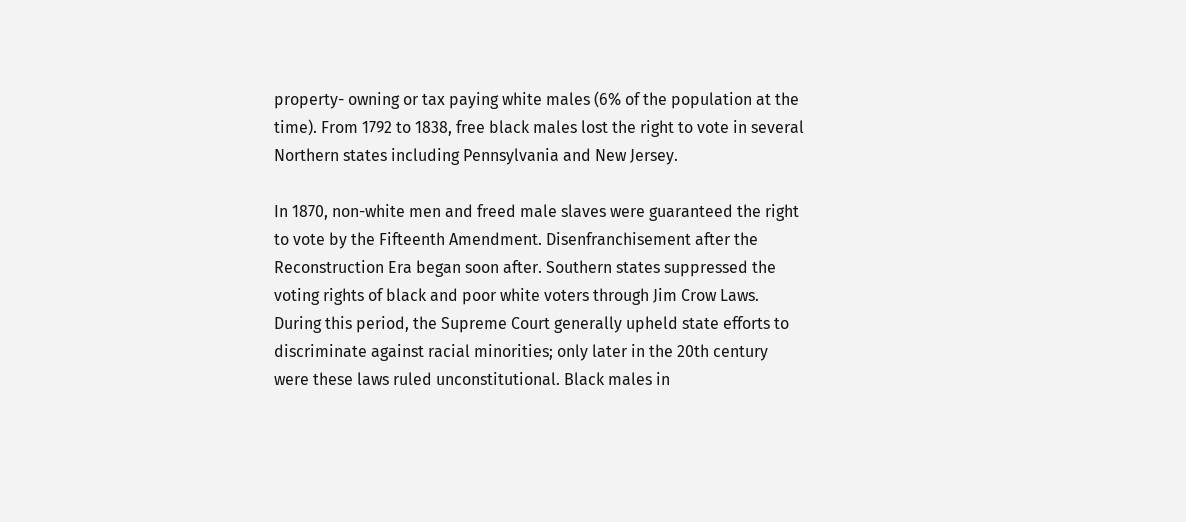property- owning or tax paying white males (6% of the population at the time). From 1792 to 1838, free black males lost the right to vote in several Northern states including Pennsylvania and New Jersey.

In 1870, non-white men and freed male slaves were guaranteed the right to vote by the Fifteenth Amendment. Disenfranchisement after the Reconstruction Era began soon after. Southern states suppressed the voting rights of black and poor white voters through Jim Crow Laws. During this period, the Supreme Court generally upheld state efforts to discriminate against racial minorities; only later in the 20th century were these laws ruled unconstitutional. Black males in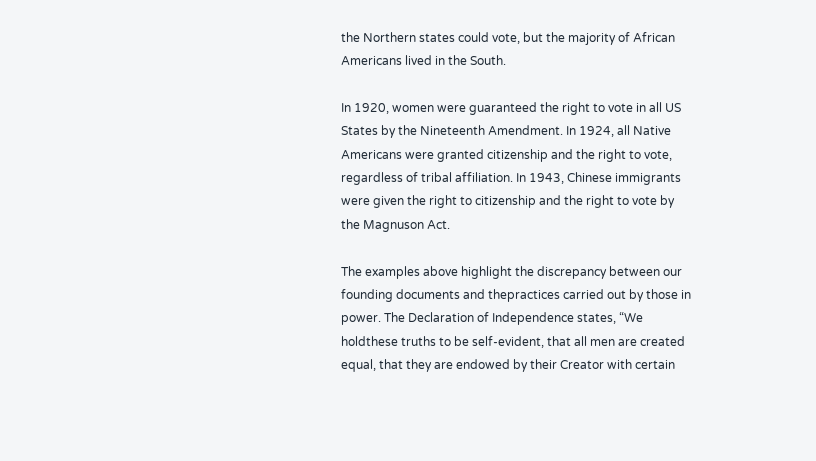the Northern states could vote, but the majority of African Americans lived in the South.

In 1920, women were guaranteed the right to vote in all US States by the Nineteenth Amendment. In 1924, all Native Americans were granted citizenship and the right to vote, regardless of tribal affiliation. In 1943, Chinese immigrants were given the right to citizenship and the right to vote by the Magnuson Act.

The examples above highlight the discrepancy between our founding documents and thepractices carried out by those in power. The Declaration of Independence states, “We holdthese truths to be self-evident, that all men are created equal, that they are endowed by their Creator with certain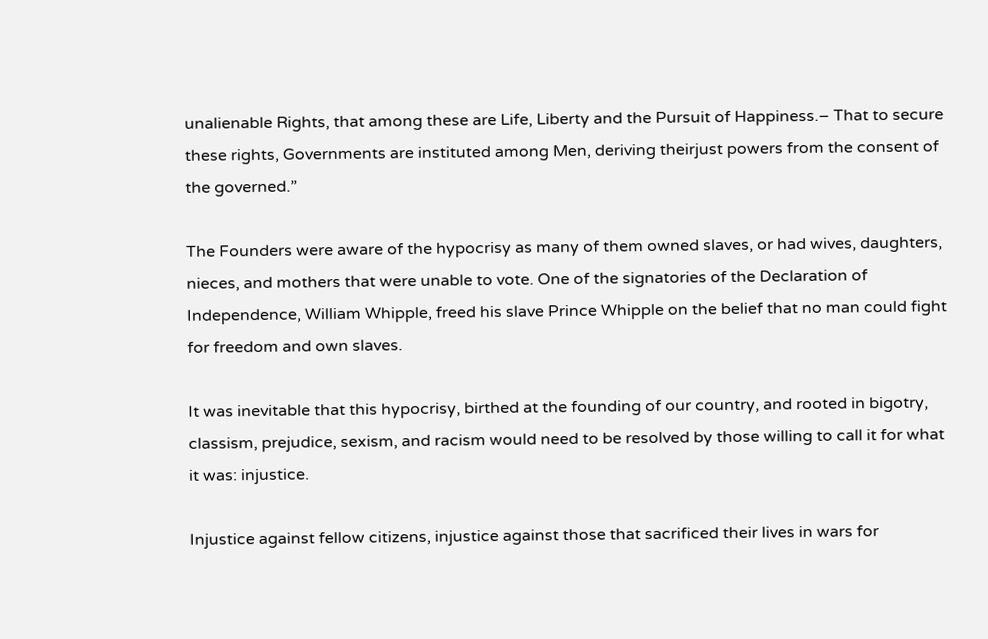unalienable Rights, that among these are Life, Liberty and the Pursuit of Happiness.– That to secure these rights, Governments are instituted among Men, deriving theirjust powers from the consent of the governed.”

The Founders were aware of the hypocrisy as many of them owned slaves, or had wives, daughters, nieces, and mothers that were unable to vote. One of the signatories of the Declaration of Independence, William Whipple, freed his slave Prince Whipple on the belief that no man could fight for freedom and own slaves.

It was inevitable that this hypocrisy, birthed at the founding of our country, and rooted in bigotry, classism, prejudice, sexism, and racism would need to be resolved by those willing to call it for what it was: injustice.

Injustice against fellow citizens, injustice against those that sacrificed their lives in wars for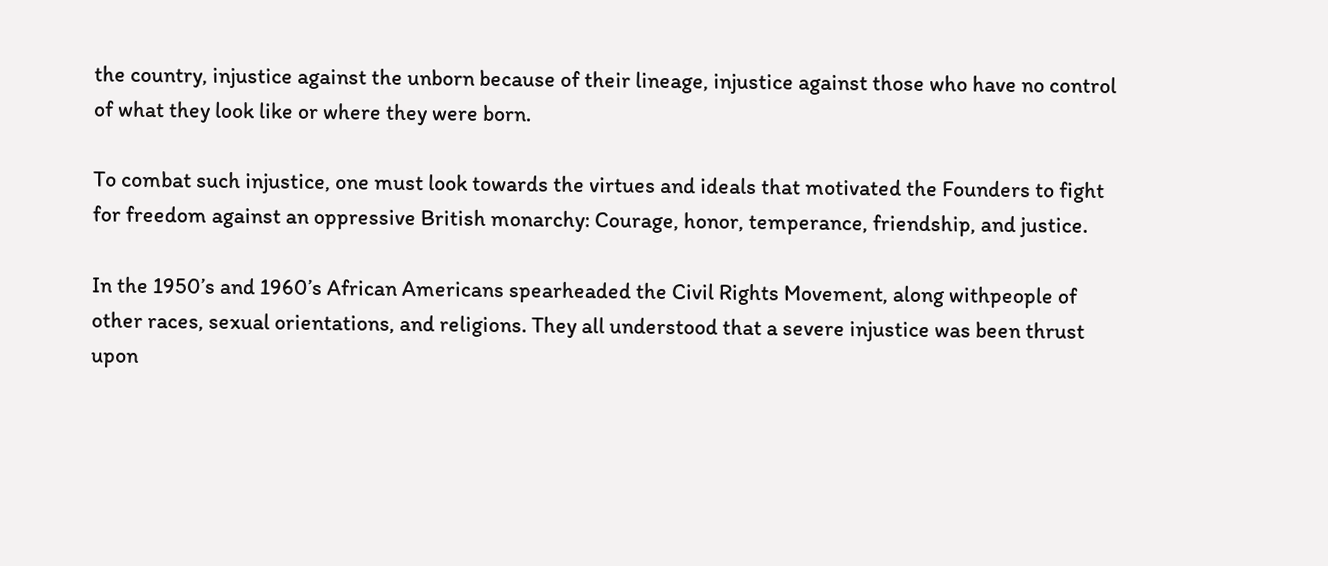the country, injustice against the unborn because of their lineage, injustice against those who have no control of what they look like or where they were born.

To combat such injustice, one must look towards the virtues and ideals that motivated the Founders to fight for freedom against an oppressive British monarchy: Courage, honor, temperance, friendship, and justice.

In the 1950’s and 1960’s African Americans spearheaded the Civil Rights Movement, along withpeople of other races, sexual orientations, and religions. They all understood that a severe injustice was been thrust upon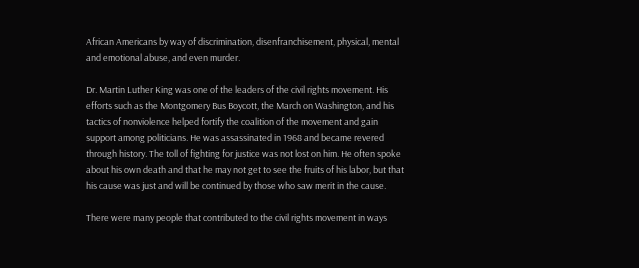African Americans by way of discrimination, disenfranchisement, physical, mental and emotional abuse, and even murder.

Dr. Martin Luther King was one of the leaders of the civil rights movement. His efforts such as the Montgomery Bus Boycott, the March on Washington, and his tactics of nonviolence helped fortify the coalition of the movement and gain support among politicians. He was assassinated in 1968 and became revered through history. The toll of fighting for justice was not lost on him. He often spoke about his own death and that he may not get to see the fruits of his labor, but that his cause was just and will be continued by those who saw merit in the cause.

There were many people that contributed to the civil rights movement in ways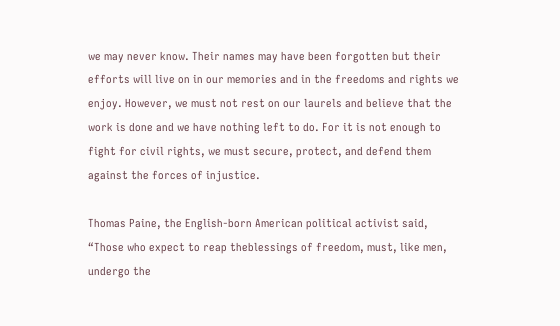we may never know. Their names may have been forgotten but their efforts will live on in our memories and in the freedoms and rights we enjoy. However, we must not rest on our laurels and believe that the work is done and we have nothing left to do. For it is not enough to fight for civil rights, we must secure, protect, and defend them against the forces of injustice.

Thomas Paine, the English-born American political activist said, “Those who expect to reap theblessings of freedom, must, like men, undergo the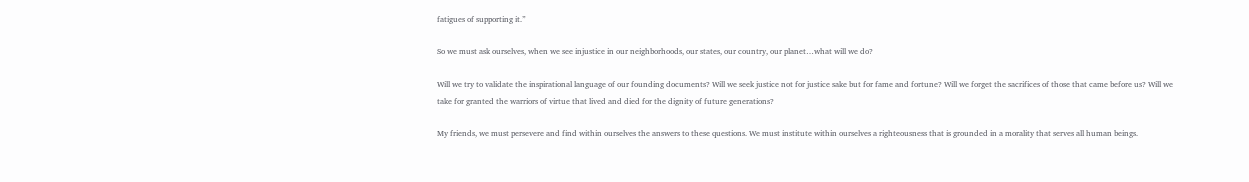fatigues of supporting it.”

So we must ask ourselves, when we see injustice in our neighborhoods, our states, our country, our planet…what will we do?

Will we try to validate the inspirational language of our founding documents? Will we seek justice not for justice sake but for fame and fortune? Will we forget the sacrifices of those that came before us? Will we take for granted the warriors of virtue that lived and died for the dignity of future generations?

My friends, we must persevere and find within ourselves the answers to these questions. We must institute within ourselves a righteousness that is grounded in a morality that serves all human beings.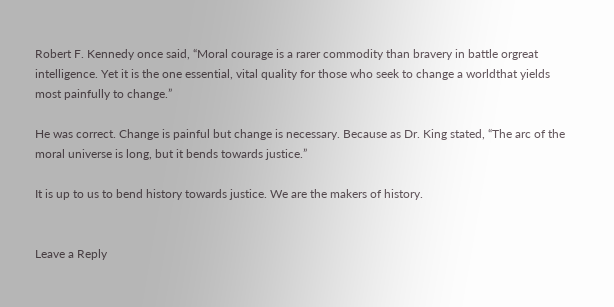Robert F. Kennedy once said, “Moral courage is a rarer commodity than bravery in battle orgreat intelligence. Yet it is the one essential, vital quality for those who seek to change a worldthat yields most painfully to change.”

He was correct. Change is painful but change is necessary. Because as Dr. King stated, “The arc of the moral universe is long, but it bends towards justice.”

It is up to us to bend history towards justice. We are the makers of history.


Leave a Reply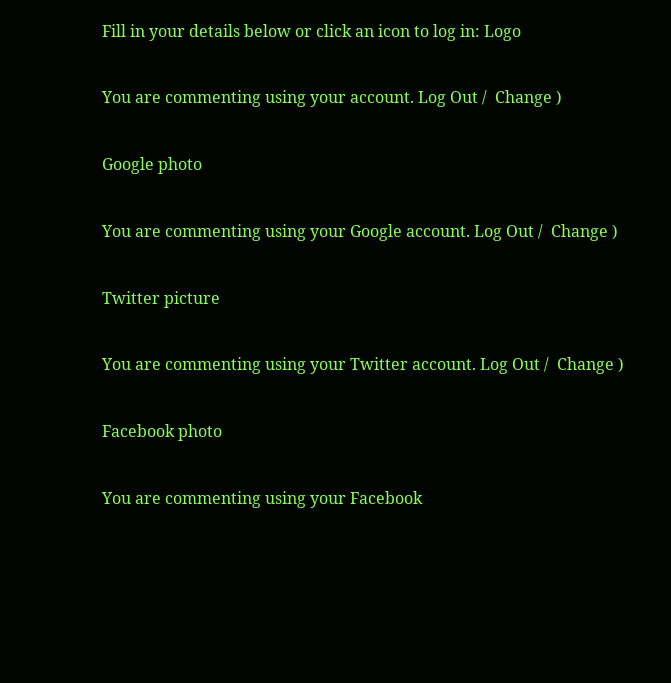Fill in your details below or click an icon to log in: Logo

You are commenting using your account. Log Out /  Change )

Google photo

You are commenting using your Google account. Log Out /  Change )

Twitter picture

You are commenting using your Twitter account. Log Out /  Change )

Facebook photo

You are commenting using your Facebook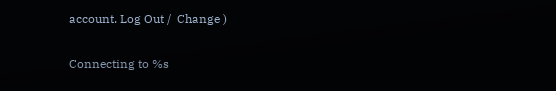account. Log Out /  Change )

Connecting to %s